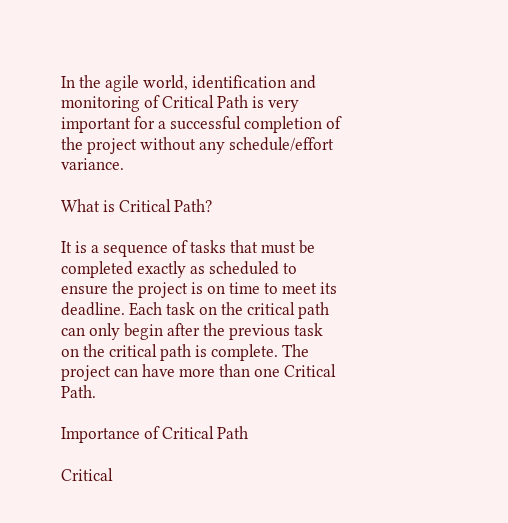In the agile world, identification and monitoring of Critical Path is very important for a successful completion of the project without any schedule/effort variance.

What is Critical Path?

It is a sequence of tasks that must be completed exactly as scheduled to ensure the project is on time to meet its deadline. Each task on the critical path can only begin after the previous task on the critical path is complete. The project can have more than one Critical Path.

Importance of Critical Path

Critical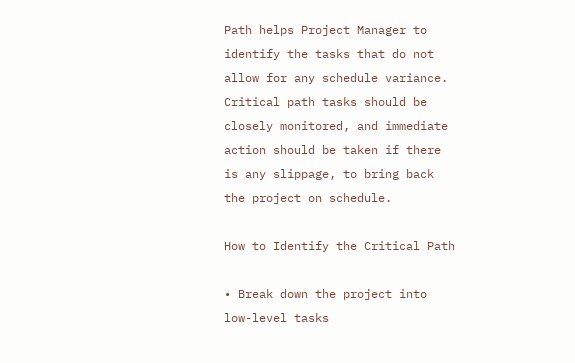Path helps Project Manager to identify the tasks that do not allow for any schedule variance. Critical path tasks should be closely monitored, and immediate action should be taken if there is any slippage, to bring back the project on schedule.

How to Identify the Critical Path

• Break down the project into low-level tasks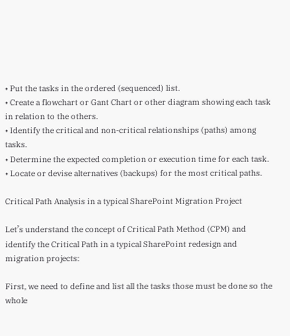• Put the tasks in the ordered (sequenced) list.
• Create a flowchart or Gant Chart or other diagram showing each task in relation to the others.
• Identify the critical and non-critical relationships (paths) among tasks.
• Determine the expected completion or execution time for each task.
• Locate or devise alternatives (backups) for the most critical paths.

Critical Path Analysis in a typical SharePoint Migration Project

Let’s understand the concept of Critical Path Method (CPM) and identify the Critical Path in a typical SharePoint redesign and migration projects:

First, we need to define and list all the tasks those must be done so the whole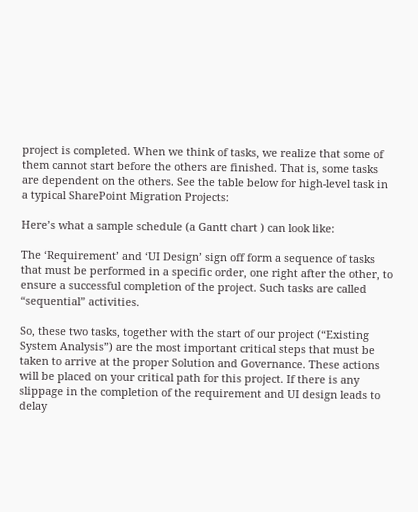project is completed. When we think of tasks, we realize that some of them cannot start before the others are finished. That is, some tasks are dependent on the others. See the table below for high-level task in a typical SharePoint Migration Projects:

Here’s what a sample schedule (a Gantt chart ) can look like:

The ‘Requirement’ and ‘UI Design’ sign off form a sequence of tasks that must be performed in a specific order, one right after the other, to ensure a successful completion of the project. Such tasks are called “sequential” activities.

So, these two tasks, together with the start of our project (“Existing System Analysis”) are the most important critical steps that must be taken to arrive at the proper Solution and Governance. These actions will be placed on your critical path for this project. If there is any slippage in the completion of the requirement and UI design leads to delay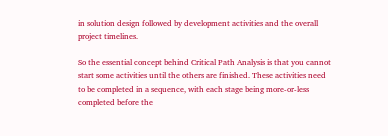in solution design followed by development activities and the overall project timelines.

So the essential concept behind Critical Path Analysis is that you cannot start some activities until the others are finished. These activities need to be completed in a sequence, with each stage being more-or-less completed before the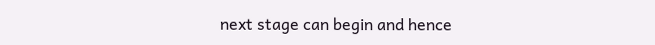next stage can begin and hence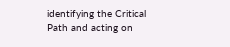identifying the Critical Path and acting on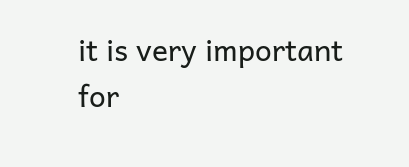it is very important for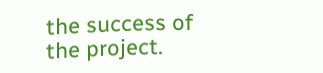the success of the project.